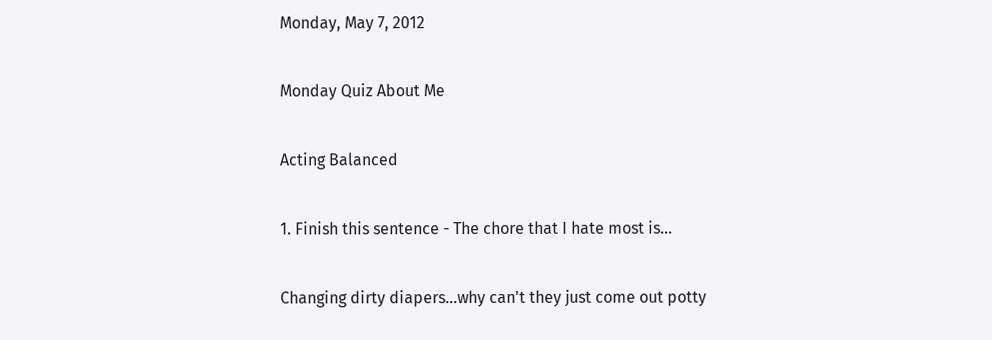Monday, May 7, 2012

Monday Quiz About Me

Acting Balanced

1. Finish this sentence - The chore that I hate most is...

Changing dirty diapers...why can't they just come out potty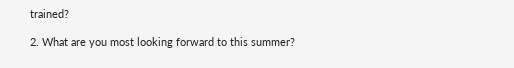trained?

2. What are you most looking forward to this summer?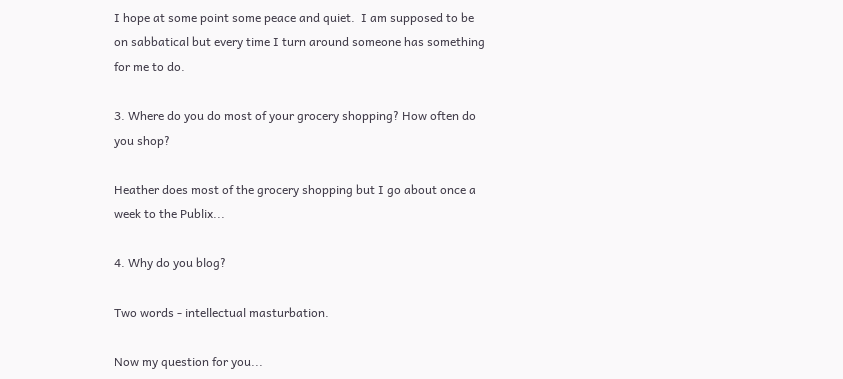I hope at some point some peace and quiet.  I am supposed to be on sabbatical but every time I turn around someone has something for me to do.

3. Where do you do most of your grocery shopping? How often do you shop?

Heather does most of the grocery shopping but I go about once a week to the Publix...

4. Why do you blog?

Two words - intellectual masturbation.

Now my question for you...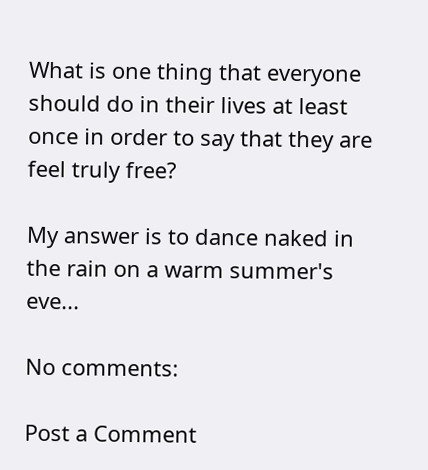What is one thing that everyone should do in their lives at least once in order to say that they are feel truly free?

My answer is to dance naked in the rain on a warm summer's eve...

No comments:

Post a Comment